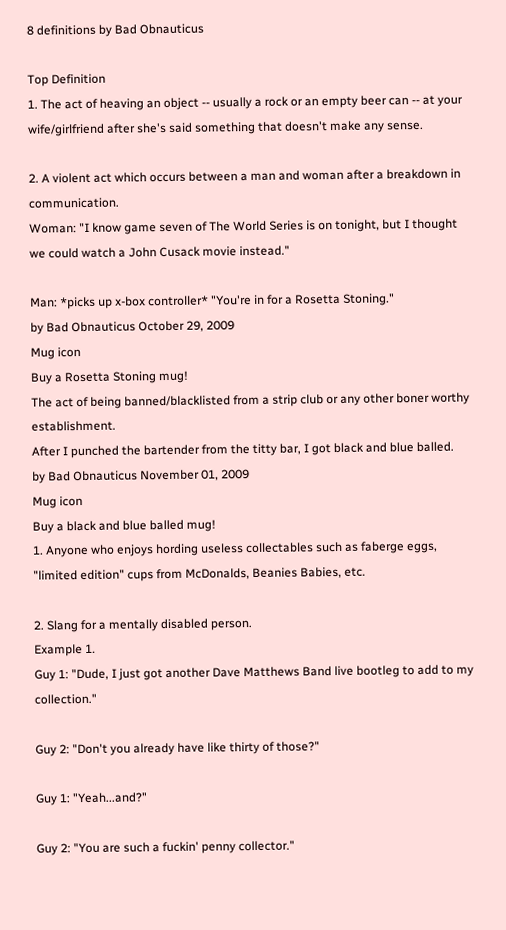8 definitions by Bad Obnauticus

Top Definition
1. The act of heaving an object -- usually a rock or an empty beer can -- at your wife/girlfriend after she's said something that doesn't make any sense.

2. A violent act which occurs between a man and woman after a breakdown in communication.
Woman: "I know game seven of The World Series is on tonight, but I thought we could watch a John Cusack movie instead."

Man: *picks up x-box controller* "You're in for a Rosetta Stoning."
by Bad Obnauticus October 29, 2009
Mug icon
Buy a Rosetta Stoning mug!
The act of being banned/blacklisted from a strip club or any other boner worthy establishment.
After I punched the bartender from the titty bar, I got black and blue balled.
by Bad Obnauticus November 01, 2009
Mug icon
Buy a black and blue balled mug!
1. Anyone who enjoys hording useless collectables such as faberge eggs, "limited edition" cups from McDonalds, Beanies Babies, etc.

2. Slang for a mentally disabled person.
Example 1.
Guy 1: "Dude, I just got another Dave Matthews Band live bootleg to add to my collection."

Guy 2: "Don't you already have like thirty of those?"

Guy 1: "Yeah...and?"

Guy 2: "You are such a fuckin' penny collector."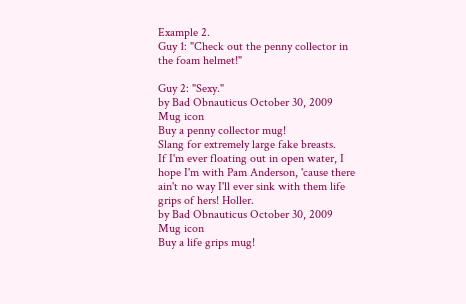Example 2.
Guy 1: "Check out the penny collector in the foam helmet!"

Guy 2: "Sexy."
by Bad Obnauticus October 30, 2009
Mug icon
Buy a penny collector mug!
Slang for extremely large fake breasts.
If I'm ever floating out in open water, I hope I'm with Pam Anderson, 'cause there ain't no way I'll ever sink with them life grips of hers! Holler.
by Bad Obnauticus October 30, 2009
Mug icon
Buy a life grips mug!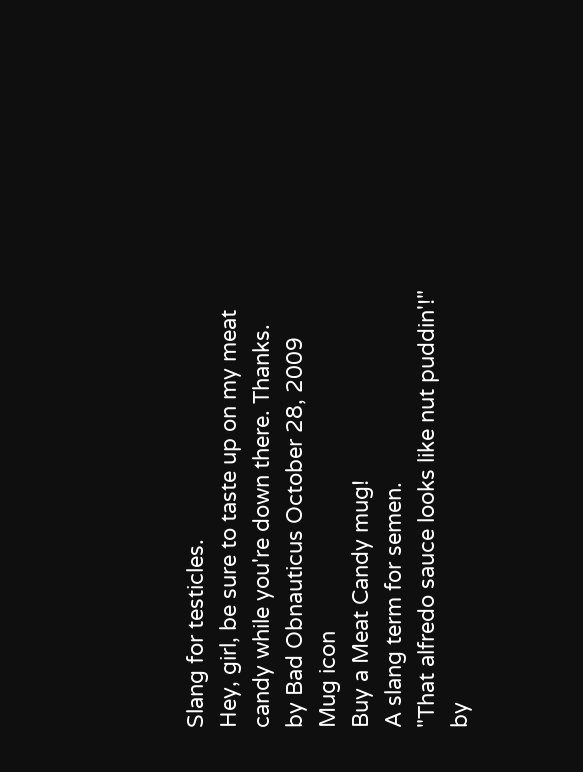Slang for testicles.
Hey, girl, be sure to taste up on my meat candy while you're down there. Thanks.
by Bad Obnauticus October 28, 2009
Mug icon
Buy a Meat Candy mug!
A slang term for semen.
"That alfredo sauce looks like nut puddin'!"
by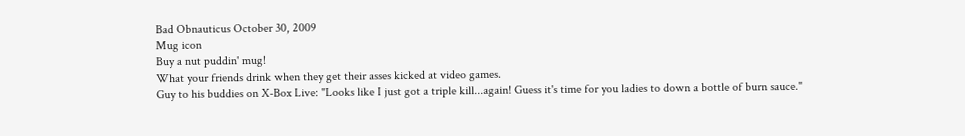Bad Obnauticus October 30, 2009
Mug icon
Buy a nut puddin' mug!
What your friends drink when they get their asses kicked at video games.
Guy to his buddies on X-Box Live: "Looks like I just got a triple kill...again! Guess it's time for you ladies to down a bottle of burn sauce."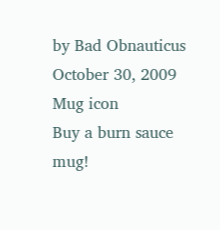by Bad Obnauticus October 30, 2009
Mug icon
Buy a burn sauce mug!